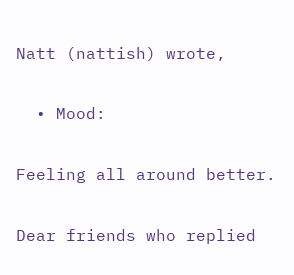Natt (nattish) wrote,

  • Mood:

Feeling all around better.

Dear friends who replied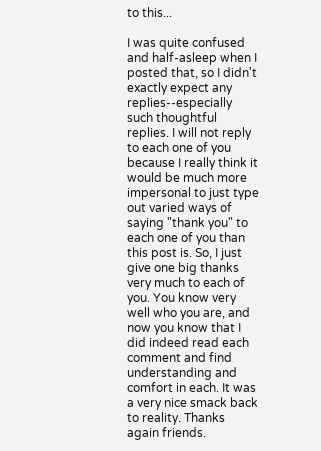to this...

I was quite confused and half-asleep when I posted that, so I didn't exactly expect any replies--especially such thoughtful replies. I will not reply to each one of you because I really think it would be much more impersonal to just type out varied ways of saying "thank you" to each one of you than this post is. So, I just give one big thanks very much to each of you. You know very well who you are, and now you know that I did indeed read each comment and find understanding and comfort in each. It was a very nice smack back to reality. Thanks again friends.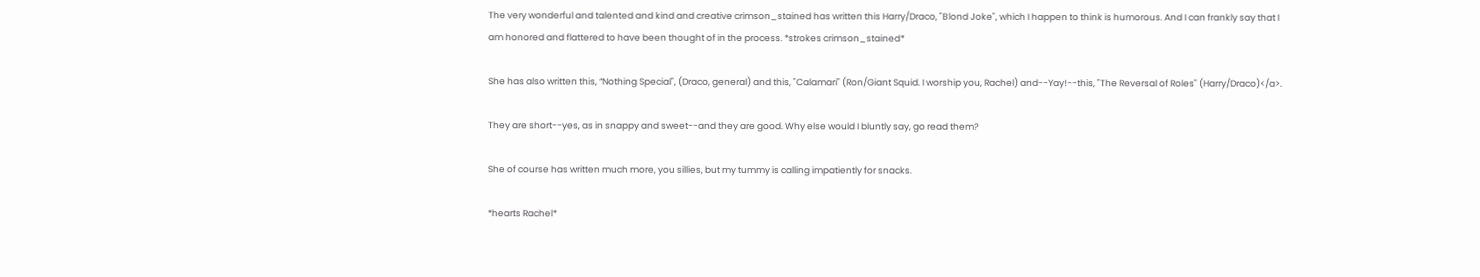The very wonderful and talented and kind and creative crimson_stained has written this Harry/Draco, "Blond Joke", which I happen to think is humorous. And I can frankly say that I am honored and flattered to have been thought of in the process. *strokes crimson_stained*

She has also written this, “Nothing Special", (Draco, general) and this, "Calamari" (Ron/Giant Squid. I worship you, Rachel) and--Yay!--this, "The Reversal of Roles" (Harry/Draco)</a>.

They are short--yes, as in snappy and sweet--and they are good. Why else would I bluntly say, go read them?

She of course has written much more, you sillies, but my tummy is calling impatiently for snacks.

*hearts Rachel*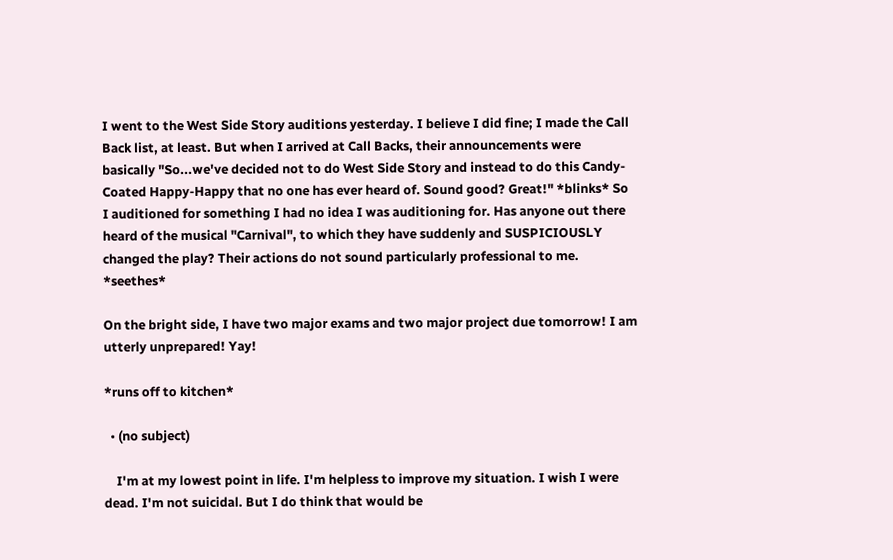I went to the West Side Story auditions yesterday. I believe I did fine; I made the Call Back list, at least. But when I arrived at Call Backs, their announcements were basically "So...we've decided not to do West Side Story and instead to do this Candy-Coated Happy-Happy that no one has ever heard of. Sound good? Great!" *blinks* So I auditioned for something I had no idea I was auditioning for. Has anyone out there heard of the musical "Carnival", to which they have suddenly and SUSPICIOUSLY changed the play? Their actions do not sound particularly professional to me. *seethes*

On the bright side, I have two major exams and two major project due tomorrow! I am utterly unprepared! Yay!

*runs off to kitchen*

  • (no subject)

    I'm at my lowest point in life. I'm helpless to improve my situation. I wish I were dead. I'm not suicidal. But I do think that would be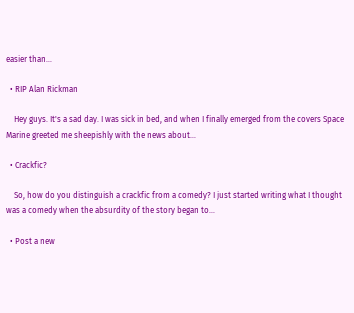easier than…

  • RIP Alan Rickman

    Hey guys. It's a sad day. I was sick in bed, and when I finally emerged from the covers Space Marine greeted me sheepishly with the news about…

  • Crackfic?

    So, how do you distinguish a crackfic from a comedy? I just started writing what I thought was a comedy when the absurdity of the story began to…

  • Post a new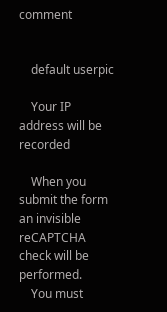comment


    default userpic

    Your IP address will be recorded

    When you submit the form an invisible reCAPTCHA check will be performed.
    You must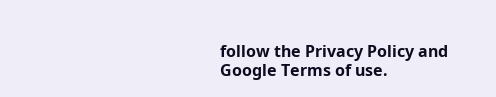follow the Privacy Policy and Google Terms of use.